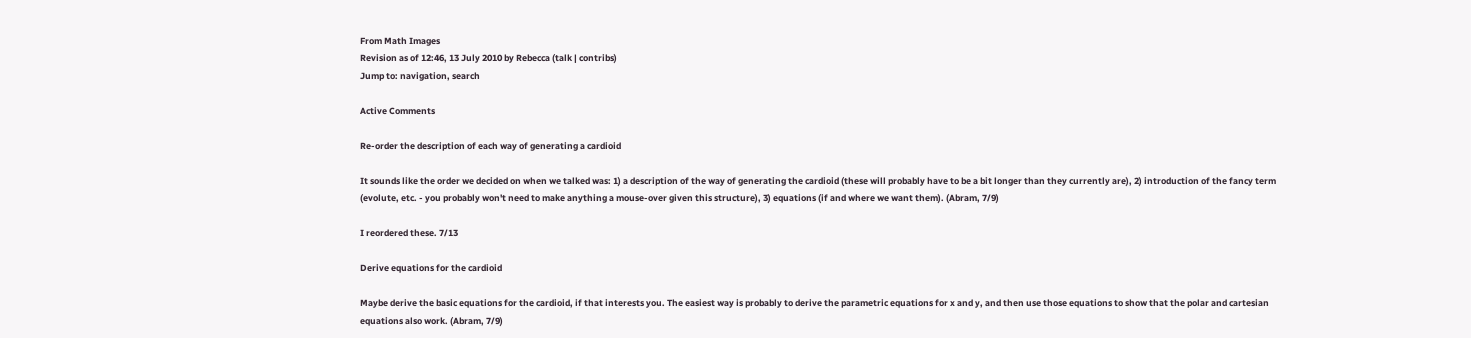From Math Images
Revision as of 12:46, 13 July 2010 by Rebecca (talk | contribs)
Jump to: navigation, search

Active Comments

Re-order the description of each way of generating a cardioid

It sounds like the order we decided on when we talked was: 1) a description of the way of generating the cardioid (these will probably have to be a bit longer than they currently are), 2) introduction of the fancy term (evolute, etc. - you probably won't need to make anything a mouse-over given this structure), 3) equations (if and where we want them). (Abram, 7/9)

I reordered these. 7/13

Derive equations for the cardioid

Maybe derive the basic equations for the cardioid, if that interests you. The easiest way is probably to derive the parametric equations for x and y, and then use those equations to show that the polar and cartesian equations also work. (Abram, 7/9)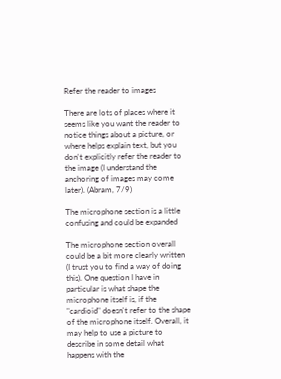Refer the reader to images

There are lots of places where it seems like you want the reader to notice things about a picture, or where helps explain text, but you don't explicitly refer the reader to the image (I understand the anchoring of images may come later). (Abram, 7/9)

The microphone section is a little confusing and could be expanded

The microphone section overall could be a bit more clearly written (I trust you to find a way of doing this). One question I have in particular is what shape the microphone itself is, if the "cardioid" doesn't refer to the shape of the microphone itself. Overall, it may help to use a picture to describe in some detail what happens with the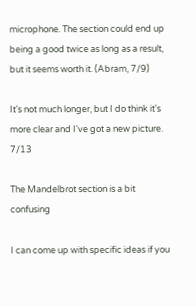microphone. The section could end up being a good twice as long as a result, but it seems worth it. (Abram, 7/9)

It's not much longer, but I do think it's more clear and I've got a new picture. 7/13

The Mandelbrot section is a bit confusing

I can come up with specific ideas if you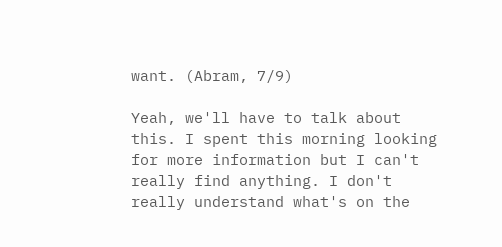want. (Abram, 7/9)

Yeah, we'll have to talk about this. I spent this morning looking for more information but I can't really find anything. I don't really understand what's on the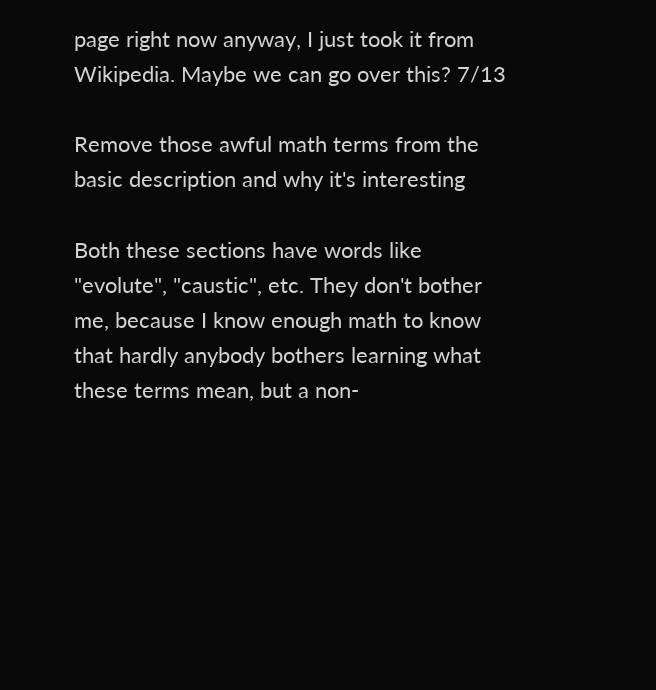page right now anyway, I just took it from Wikipedia. Maybe we can go over this? 7/13

Remove those awful math terms from the basic description and why it's interesting

Both these sections have words like "evolute", "caustic", etc. They don't bother me, because I know enough math to know that hardly anybody bothers learning what these terms mean, but a non-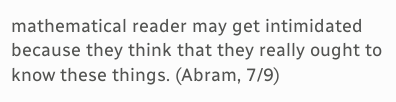mathematical reader may get intimidated because they think that they really ought to know these things. (Abram, 7/9)